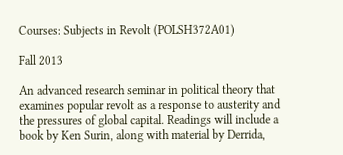Courses: Subjects in Revolt (POLSH372A01)

Fall 2013

An advanced research seminar in political theory that examines popular revolt as a response to austerity and the pressures of global capital. Readings will include a book by Ken Surin, along with material by Derrida,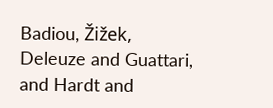Badiou, Žižek, Deleuze and Guattari, and Hardt and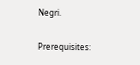Negri.

Prerequisites: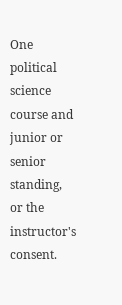One political science course and junior or senior standing, or the instructor's consent.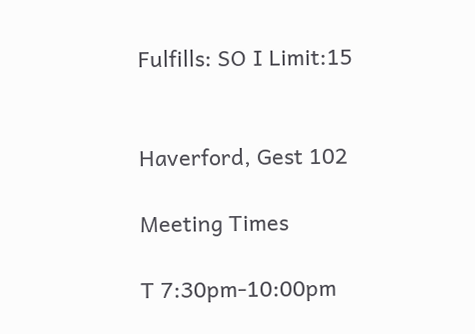Fulfills: SO I Limit:15


Haverford, Gest 102

Meeting Times

T 7:30pm-10:00pm